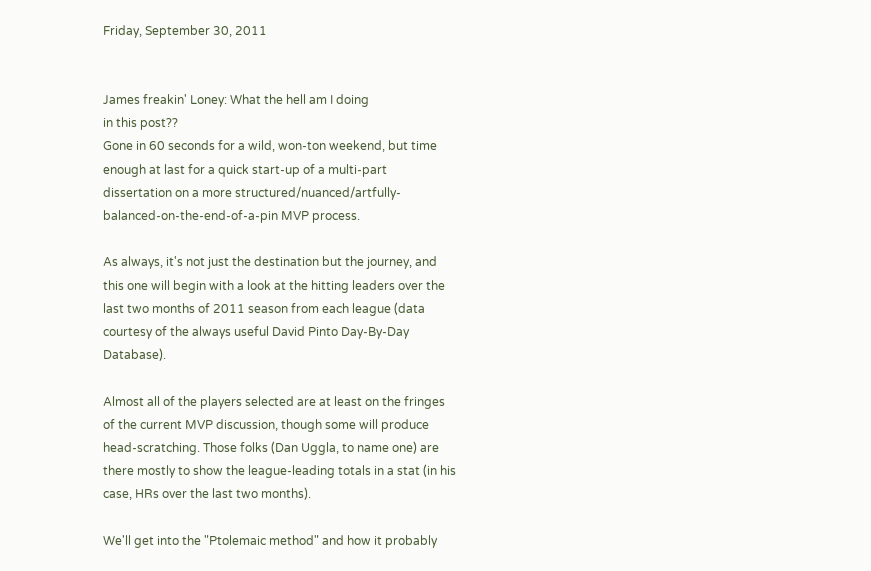Friday, September 30, 2011


James freakin' Loney: What the hell am I doing
in this post??
Gone in 60 seconds for a wild, won-ton weekend, but time enough at last for a quick start-up of a multi-part dissertation on a more structured/nuanced/artfully-balanced-on-the-end-of-a-pin MVP process.

As always, it's not just the destination but the journey, and this one will begin with a look at the hitting leaders over the last two months of 2011 season from each league (data courtesy of the always useful David Pinto Day-By-Day Database).

Almost all of the players selected are at least on the fringes of the current MVP discussion, though some will produce head-scratching. Those folks (Dan Uggla, to name one) are there mostly to show the league-leading totals in a stat (in his case, HRs over the last two months).

We'll get into the "Ptolemaic method" and how it probably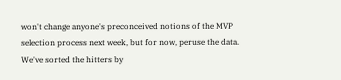won't change anyone's preconceived notions of the MVP selection process next week, but for now, peruse the data. We've sorted the hitters by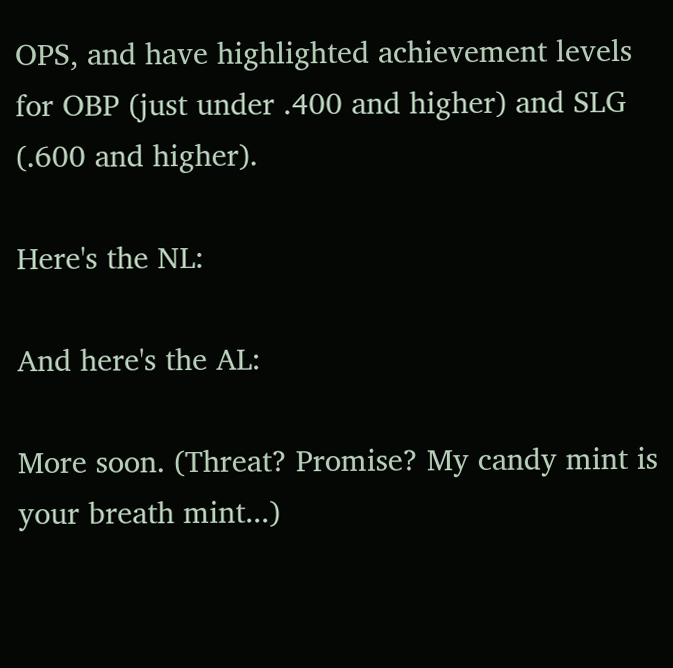OPS, and have highlighted achievement levels for OBP (just under .400 and higher) and SLG (.600 and higher).

Here's the NL:

And here's the AL:

More soon. (Threat? Promise? My candy mint is your breath mint...)